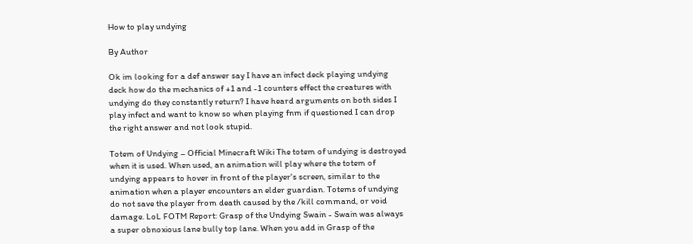How to play undying

By Author

Ok im looking for a def answer say I have an infect deck playing undying deck how do the mechanics of +1 and -1 counters effect the creatures with undying do they constantly return? I have heard arguments on both sides I play infect and want to know so when playing fnm if questioned I can drop the right answer and not look stupid.

Totem of Undying – Official Minecraft Wiki The totem of undying is destroyed when it is used. When used, an animation will play where the totem of undying appears to hover in front of the player's screen, similar to the animation when a player encounters an elder guardian. Totems of undying do not save the player from death caused by the /kill command, or void damage. LoL FOTM Report: Grasp of the Undying Swain - Swain was always a super obnoxious lane bully top lane. When you add in Grasp of the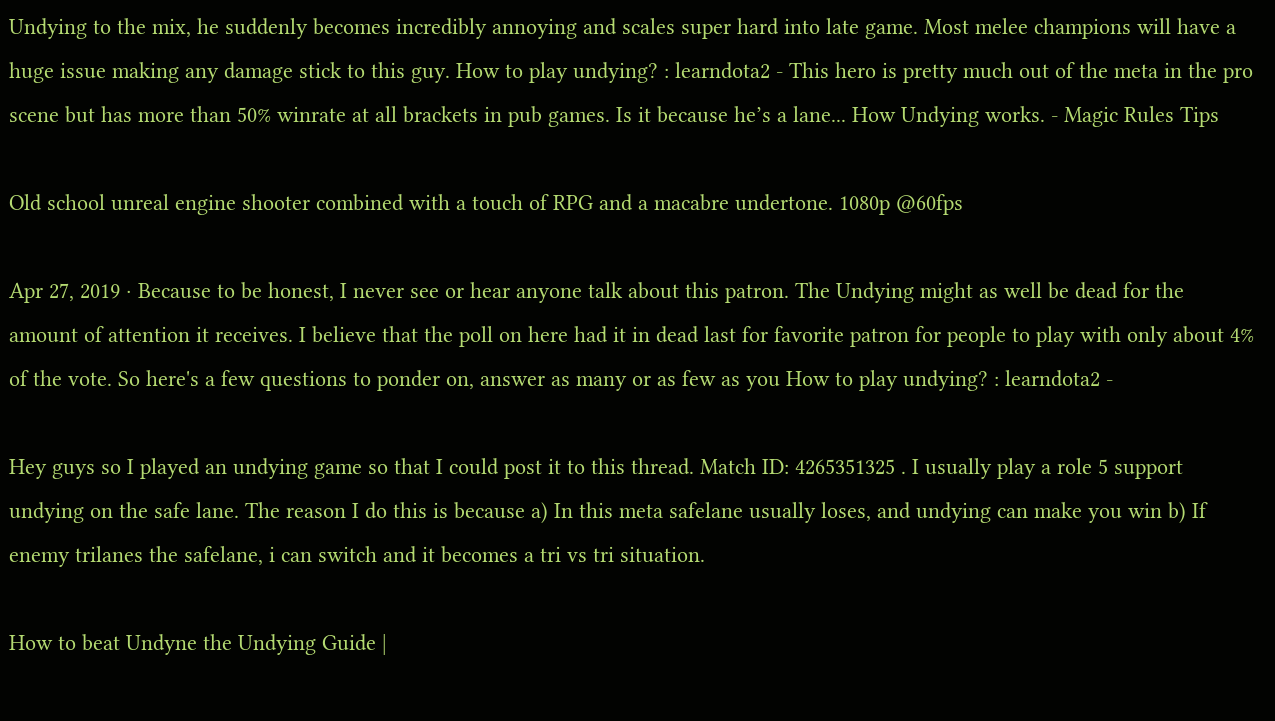Undying to the mix, he suddenly becomes incredibly annoying and scales super hard into late game. Most melee champions will have a huge issue making any damage stick to this guy. How to play undying? : learndota2 - This hero is pretty much out of the meta in the pro scene but has more than 50% winrate at all brackets in pub games. Is it because he’s a lane... How Undying works. - Magic Rules Tips

Old school unreal engine shooter combined with a touch of RPG and a macabre undertone. 1080p @60fps

Apr 27, 2019 · Because to be honest, I never see or hear anyone talk about this patron. The Undying might as well be dead for the amount of attention it receives. I believe that the poll on here had it in dead last for favorite patron for people to play with only about 4% of the vote. So here's a few questions to ponder on, answer as many or as few as you How to play undying? : learndota2 -

Hey guys so I played an undying game so that I could post it to this thread. Match ID: 4265351325 . I usually play a role 5 support undying on the safe lane. The reason I do this is because a) In this meta safelane usually loses, and undying can make you win b) If enemy trilanes the safelane, i can switch and it becomes a tri vs tri situation.

How to beat Undyne the Undying Guide |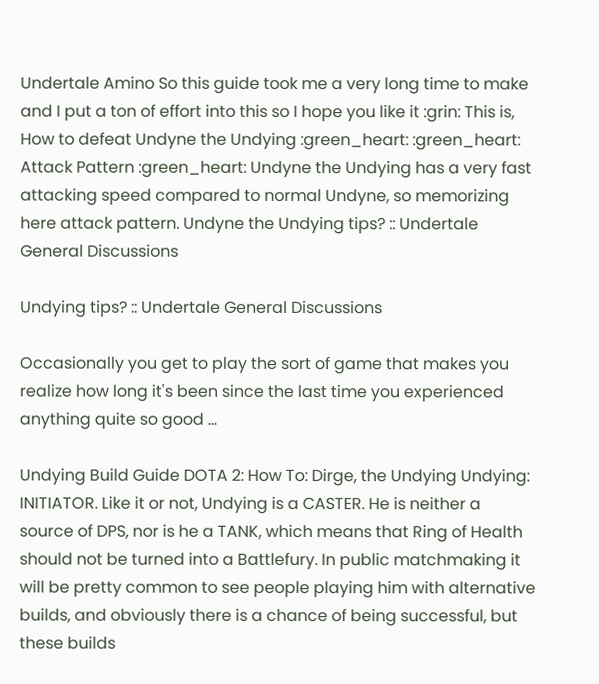Undertale Amino So this guide took me a very long time to make and I put a ton of effort into this so I hope you like it :grin: This is, How to defeat Undyne the Undying :green_heart: :green_heart: Attack Pattern :green_heart: Undyne the Undying has a very fast attacking speed compared to normal Undyne, so memorizing here attack pattern. Undyne the Undying tips? :: Undertale General Discussions

Undying tips? :: Undertale General Discussions

Occasionally you get to play the sort of game that makes you realize how long it's been since the last time you experienced anything quite so good ...

Undying Build Guide DOTA 2: How To: Dirge, the Undying Undying: INITIATOR. Like it or not, Undying is a CASTER. He is neither a source of DPS, nor is he a TANK, which means that Ring of Health should not be turned into a Battlefury. In public matchmaking it will be pretty common to see people playing him with alternative builds, and obviously there is a chance of being successful, but these builds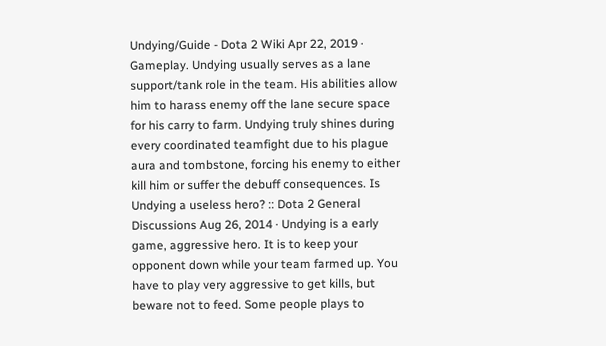Undying/Guide - Dota 2 Wiki Apr 22, 2019 · Gameplay. Undying usually serves as a lane support/tank role in the team. His abilities allow him to harass enemy off the lane secure space for his carry to farm. Undying truly shines during every coordinated teamfight due to his plague aura and tombstone, forcing his enemy to either kill him or suffer the debuff consequences. Is Undying a useless hero? :: Dota 2 General Discussions Aug 26, 2014 · Undying is a early game, aggressive hero. It is to keep your opponent down while your team farmed up. You have to play very aggressive to get kills, but beware not to feed. Some people plays to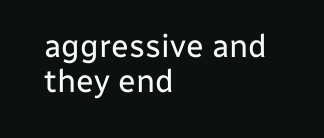aggressive and they end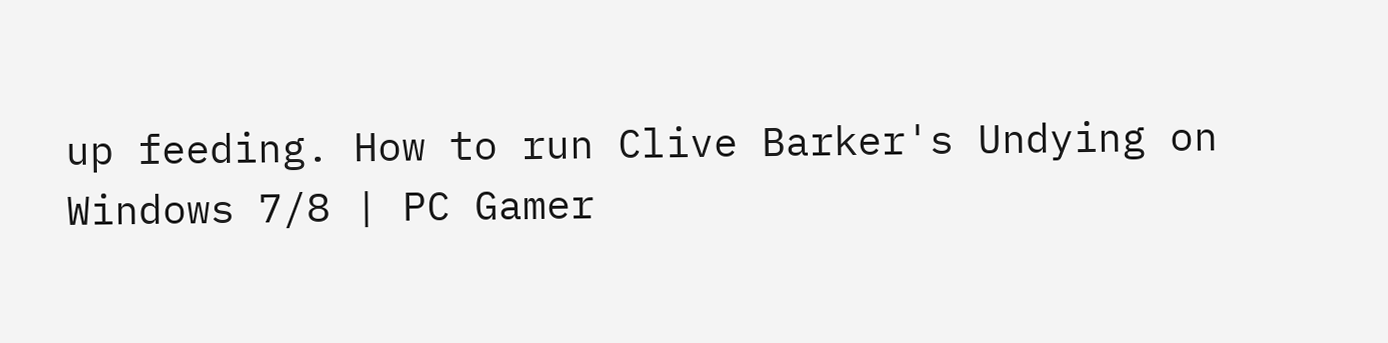up feeding. How to run Clive Barker's Undying on Windows 7/8 | PC Gamer